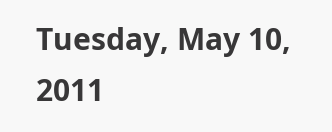Tuesday, May 10, 2011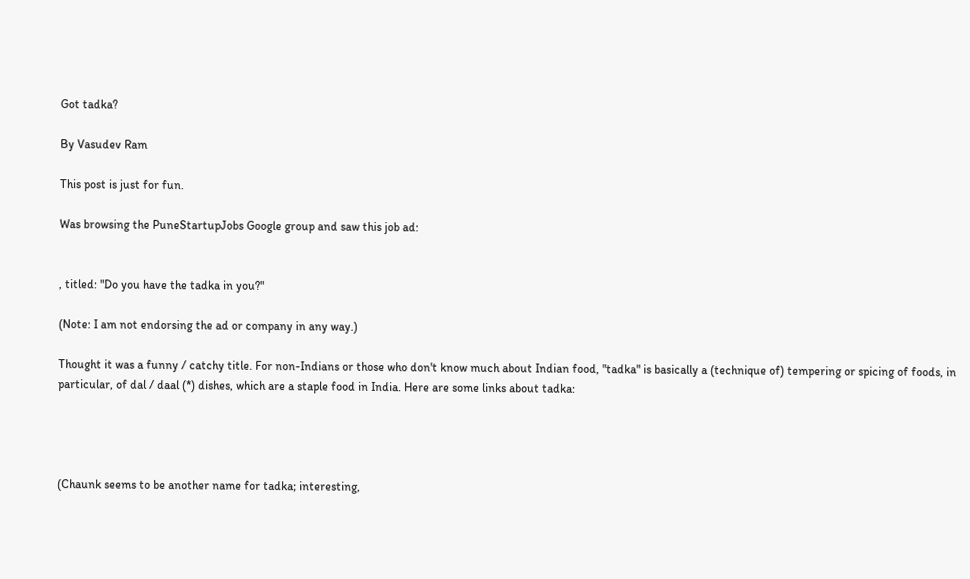Got tadka?

By Vasudev Ram

This post is just for fun.

Was browsing the PuneStartupJobs Google group and saw this job ad:


, titled: "Do you have the tadka in you?"

(Note: I am not endorsing the ad or company in any way.)

Thought it was a funny / catchy title. For non-Indians or those who don't know much about Indian food, "tadka" is basically a (technique of) tempering or spicing of foods, in particular, of dal / daal (*) dishes, which are a staple food in India. Here are some links about tadka:




(Chaunk seems to be another name for tadka; interesting,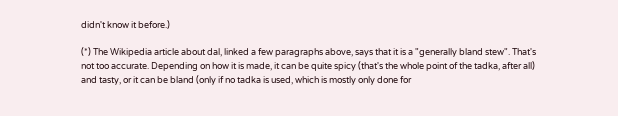didn't know it before.)

(*) The Wikipedia article about dal, linked a few paragraphs above, says that it is a "generally bland stew". That's not too accurate. Depending on how it is made, it can be quite spicy (that's the whole point of the tadka, after all) and tasty, or it can be bland (only if no tadka is used, which is mostly only done for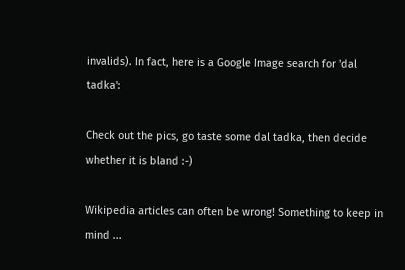invalids). In fact, here is a Google Image search for 'dal tadka':

Check out the pics, go taste some dal tadka, then decide whether it is bland :-)

Wikipedia articles can often be wrong! Something to keep in mind ...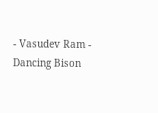- Vasudev Ram - Dancing Bison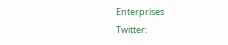Enterprises
Twitter: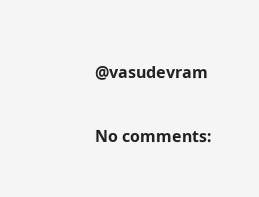@vasudevram

No comments: